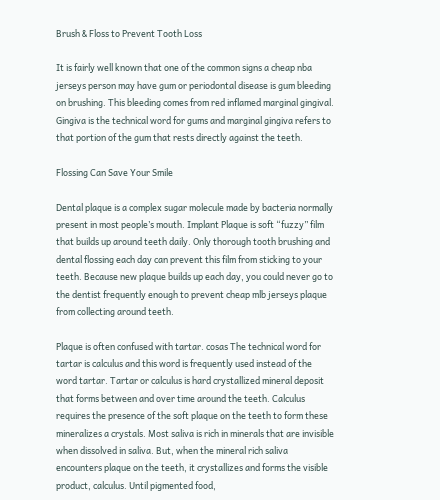Brush & Floss to Prevent Tooth Loss

It is fairly well known that one of the common signs a cheap nba jerseys person may have gum or periodontal disease is gum bleeding on brushing. This bleeding comes from red inflamed marginal gingival. Gingiva is the technical word for gums and marginal gingiva refers to that portion of the gum that rests directly against the teeth.

Flossing Can Save Your Smile

Dental plaque is a complex sugar molecule made by bacteria normally present in most people’s mouth. Implant Plaque is soft “fuzzy” film that builds up around teeth daily. Only thorough tooth brushing and dental flossing each day can prevent this film from sticking to your teeth. Because new plaque builds up each day, you could never go to the dentist frequently enough to prevent cheap mlb jerseys plaque from collecting around teeth.

Plaque is often confused with tartar. cosas The technical word for tartar is calculus and this word is frequently used instead of the word tartar. Tartar or calculus is hard crystallized mineral deposit that forms between and over time around the teeth. Calculus requires the presence of the soft plaque on the teeth to form these mineralizes a crystals. Most saliva is rich in minerals that are invisible when dissolved in saliva. But, when the mineral rich saliva encounters plaque on the teeth, it crystallizes and forms the visible product, calculus. Until pigmented food,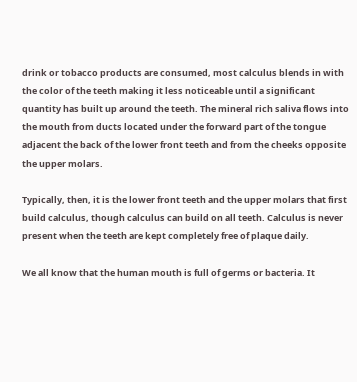drink or tobacco products are consumed, most calculus blends in with the color of the teeth making it less noticeable until a significant quantity has built up around the teeth. The mineral rich saliva flows into the mouth from ducts located under the forward part of the tongue adjacent the back of the lower front teeth and from the cheeks opposite the upper molars.

Typically, then, it is the lower front teeth and the upper molars that first build calculus, though calculus can build on all teeth. Calculus is never present when the teeth are kept completely free of plaque daily.

We all know that the human mouth is full of germs or bacteria. It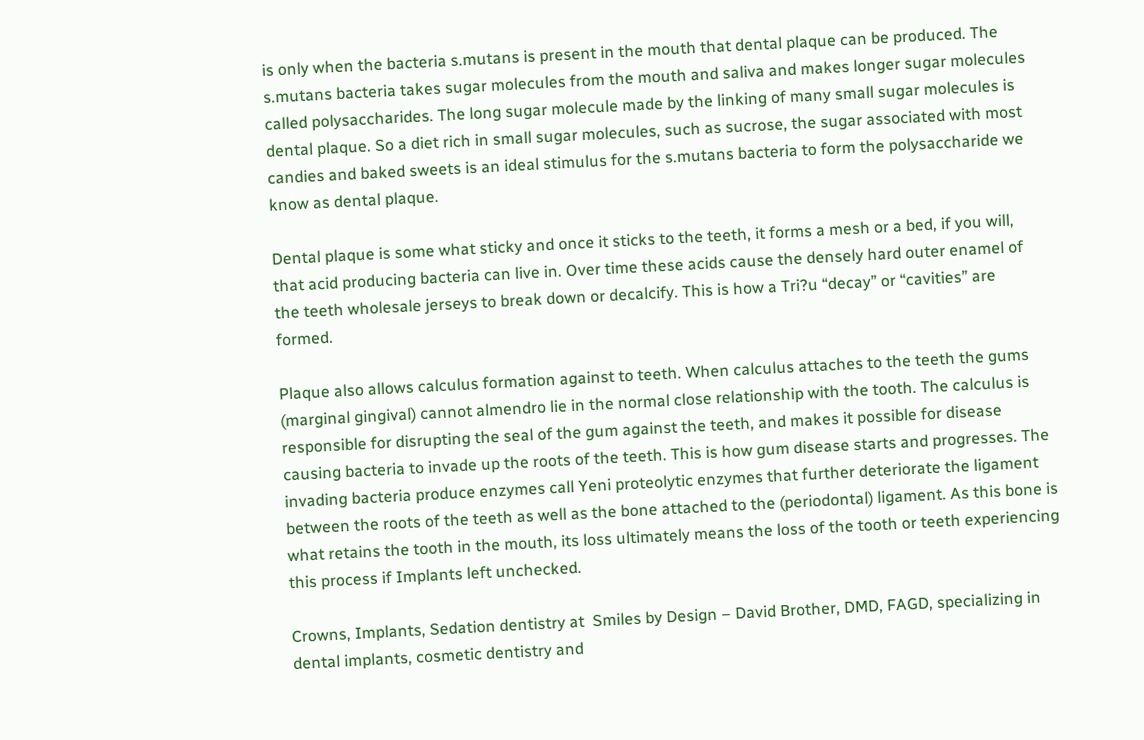is only when the bacteria s.mutans is present in the mouth that dental plaque can be produced. The s.mutans bacteria takes sugar molecules from the mouth and saliva and makes longer sugar molecules called polysaccharides. The long sugar molecule made by the linking of many small sugar molecules is dental plaque. So a diet rich in small sugar molecules, such as sucrose, the sugar associated with most candies and baked sweets is an ideal stimulus for the s.mutans bacteria to form the polysaccharide we know as dental plaque.

Dental plaque is some what sticky and once it sticks to the teeth, it forms a mesh or a bed, if you will, that acid producing bacteria can live in. Over time these acids cause the densely hard outer enamel of the teeth wholesale jerseys to break down or decalcify. This is how a Tri?u “decay” or “cavities” are formed.

Plaque also allows calculus formation against to teeth. When calculus attaches to the teeth the gums (marginal gingival) cannot almendro lie in the normal close relationship with the tooth. The calculus is responsible for disrupting the seal of the gum against the teeth, and makes it possible for disease causing bacteria to invade up the roots of the teeth. This is how gum disease starts and progresses. The invading bacteria produce enzymes call Yeni proteolytic enzymes that further deteriorate the ligament between the roots of the teeth as well as the bone attached to the (periodontal) ligament. As this bone is what retains the tooth in the mouth, its loss ultimately means the loss of the tooth or teeth experiencing this process if Implants left unchecked.

Crowns, Implants, Sedation dentistry at  Smiles by Design – David Brother, DMD, FAGD, specializing in dental implants, cosmetic dentistry and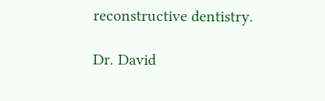reconstructive dentistry.

Dr. David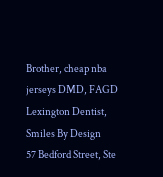Brother, cheap nba jerseys DMD, FAGD
Lexington Dentist,  Smiles By Design
57 Bedford Street, Ste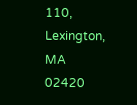110,
Lexington, MA 02420